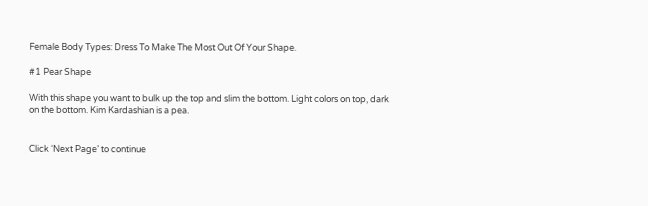Female Body Types: Dress To Make The Most Out Of Your Shape.

#1 Pear Shape

With this shape you want to bulk up the top and slim the bottom. Light colors on top, dark on the bottom. Kim Kardashian is a pea.


Click ‘Next Page’ to continue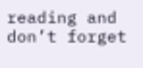reading and don’t forget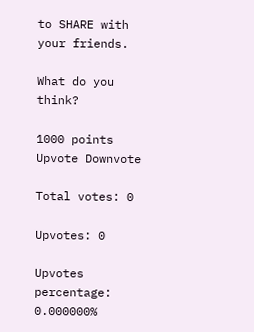to SHARE with your friends.

What do you think?

1000 points
Upvote Downvote

Total votes: 0

Upvotes: 0

Upvotes percentage: 0.000000%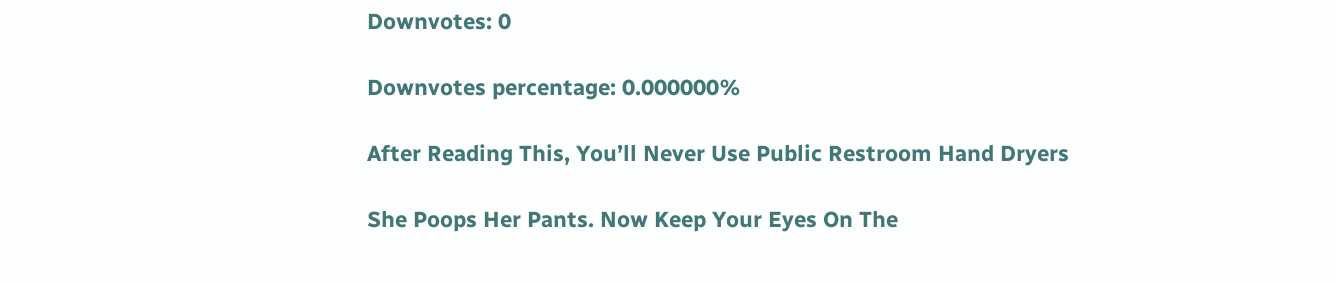Downvotes: 0

Downvotes percentage: 0.000000%

After Reading This, You’ll Never Use Public Restroom Hand Dryers

She Poops Her Pants. Now Keep Your Eyes On The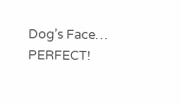Dog’s Face… PERFECT!